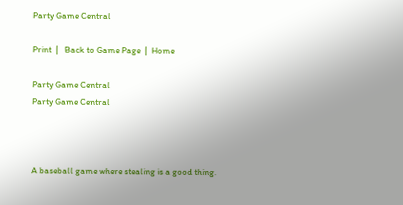Party Game Central

Print  |   Back to Game Page  |  Home

Party Game Central
Party Game Central



A baseball game where stealing is a good thing.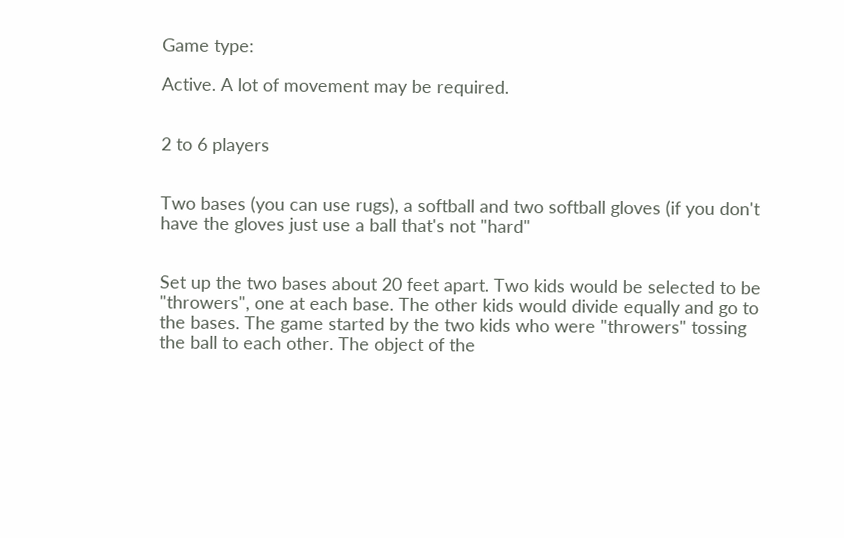Game type:

Active. A lot of movement may be required.


2 to 6 players


Two bases (you can use rugs), a softball and two softball gloves (if you don't have the gloves just use a ball that's not "hard"


Set up the two bases about 20 feet apart. Two kids would be selected to be "throwers", one at each base. The other kids would divide equally and go to the bases. The game started by the two kids who were "throwers" tossing the ball to each other. The object of the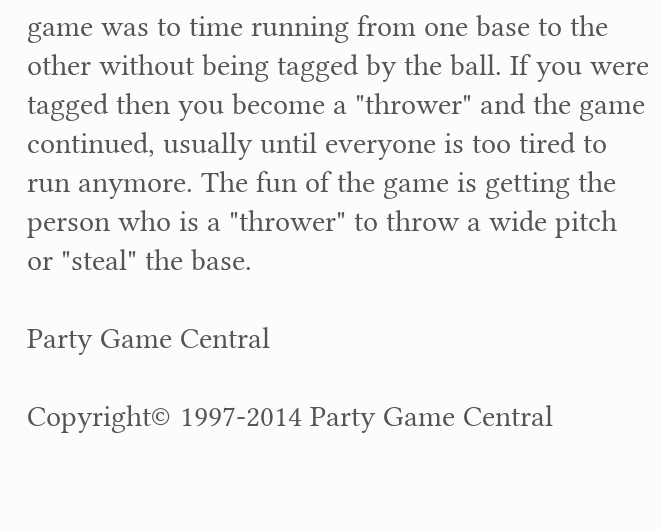game was to time running from one base to the other without being tagged by the ball. If you were tagged then you become a "thrower" and the game continued, usually until everyone is too tired to run anymore. The fun of the game is getting the person who is a "thrower" to throw a wide pitch or "steal" the base.

Party Game Central

Copyright© 1997-2014 Party Game Central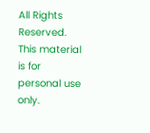All Rights Reserved.
This material is for personal use only.